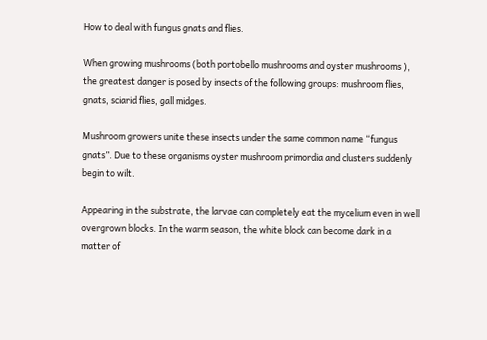How to deal with fungus gnats and flies.

When growing mushrooms (both portobello mushrooms and oyster mushrooms ), the greatest danger is posed by insects of the following groups: mushroom flies, gnats, sciarid flies, gall midges.

Mushroom growers unite these insects under the same common name “fungus gnats”. Due to these organisms oyster mushroom primordia and clusters suddenly begin to wilt.

Appearing in the substrate, the larvae can completely eat the mycelium even in well overgrown blocks. In the warm season, the white block can become dark in a matter of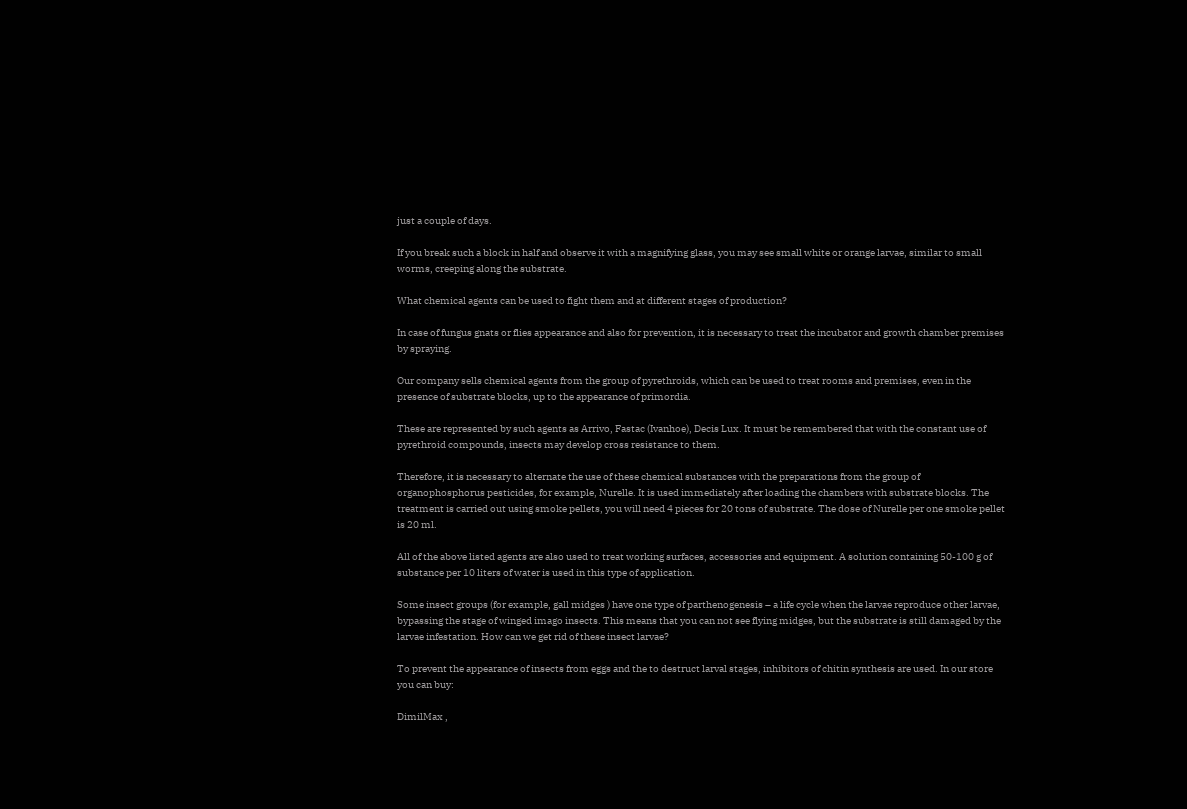just a couple of days.

If you break such a block in half and observe it with a magnifying glass, you may see small white or orange larvae, similar to small worms, creeping along the substrate.

What chemical agents can be used to fight them and at different stages of production?

In case of fungus gnats or flies appearance and also for prevention, it is necessary to treat the incubator and growth chamber premises by spraying.

Our company sells chemical agents from the group of pyrethroids, which can be used to treat rooms and premises, even in the presence of substrate blocks, up to the appearance of primordia.

These are represented by such agents as Arrivo, Fastac (Ivanhoe), Decis Lux. It must be remembered that with the constant use of pyrethroid compounds, insects may develop cross resistance to them.

Therefore, it is necessary to alternate the use of these chemical substances with the preparations from the group of organophosphorus pesticides, for example, Nurelle. It is used immediately after loading the chambers with substrate blocks. The treatment is carried out using smoke pellets, you will need 4 pieces for 20 tons of substrate. The dose of Nurelle per one smoke pellet is 20 ml.

All of the above listed agents are also used to treat working surfaces, accessories and equipment. A solution containing 50-100 g of substance per 10 liters of water is used in this type of application.

Some insect groups (for example, gall midges ) have one type of parthenogenesis – a life cycle when the larvae reproduce other larvae, bypassing the stage of winged imago insects. This means that you can not see flying midges, but the substrate is still damaged by the larvae infestation. How can we get rid of these insect larvae?

To prevent the appearance of insects from eggs and the to destruct larval stages, inhibitors of chitin synthesis are used. In our store you can buy:

DimilMax ,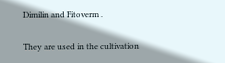Dimilin and Fitoverm .

They are used in the cultivation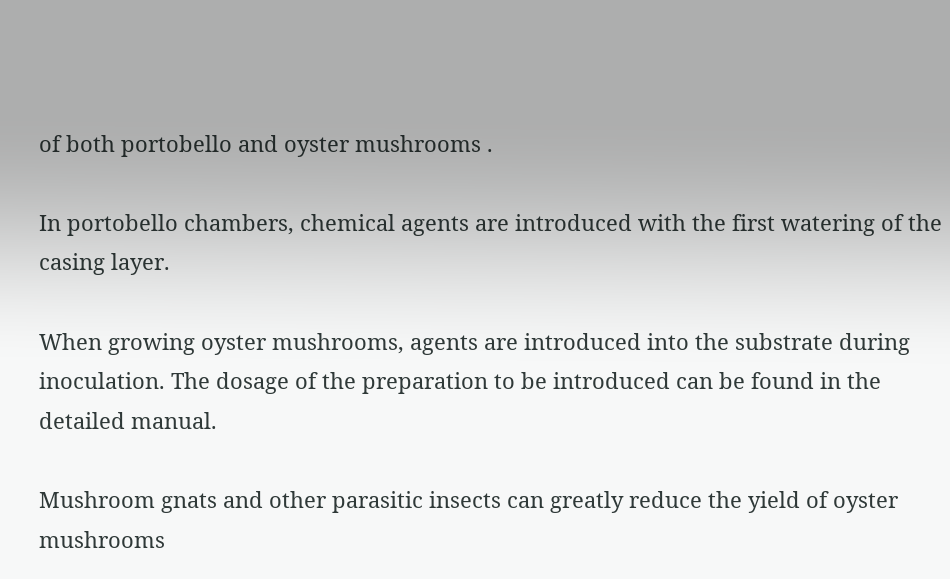of both portobello and oyster mushrooms .

In portobello chambers, chemical agents are introduced with the first watering of the casing layer.

When growing oyster mushrooms, agents are introduced into the substrate during inoculation. The dosage of the preparation to be introduced can be found in the detailed manual.

Mushroom gnats and other parasitic insects can greatly reduce the yield of oyster mushrooms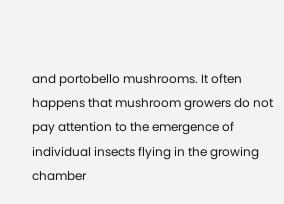and portobello mushrooms. It often happens that mushroom growers do not pay attention to the emergence of individual insects flying in the growing chamber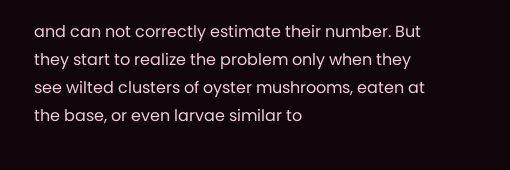and can not correctly estimate their number. But they start to realize the problem only when they see wilted clusters of oyster mushrooms, eaten at the base, or even larvae similar to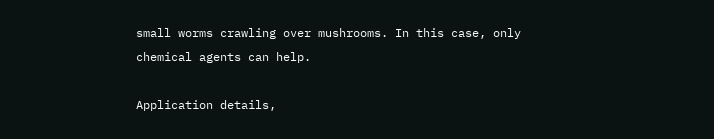small worms crawling over mushrooms. In this case, only chemical agents can help.

Application details,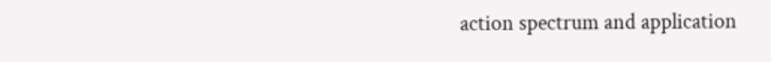action spectrum and application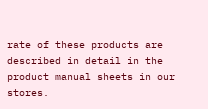rate of these products are described in detail in the product manual sheets in our stores.